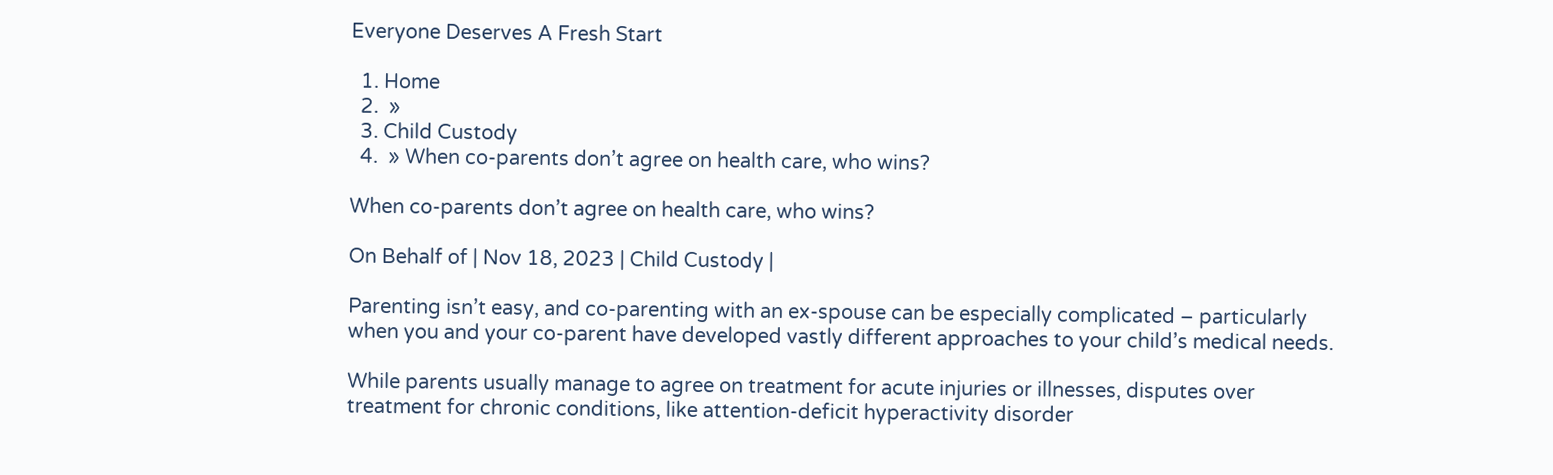Everyone Deserves A Fresh Start

  1. Home
  2.  »
  3. Child Custody
  4.  » When co-parents don’t agree on health care, who wins?

When co-parents don’t agree on health care, who wins?

On Behalf of | Nov 18, 2023 | Child Custody |

Parenting isn’t easy, and co-parenting with an ex-spouse can be especially complicated – particularly when you and your co-parent have developed vastly different approaches to your child’s medical needs.

While parents usually manage to agree on treatment for acute injuries or illnesses, disputes over treatment for chronic conditions, like attention-deficit hyperactivity disorder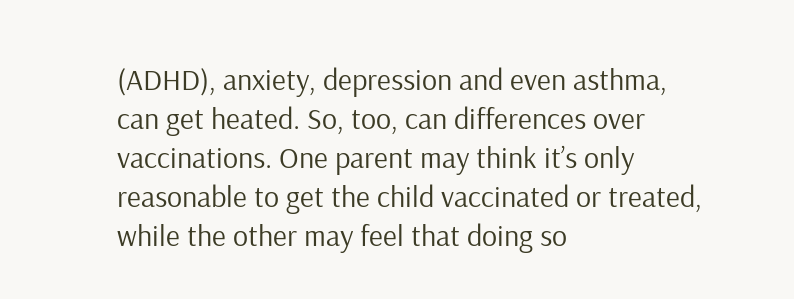(ADHD), anxiety, depression and even asthma, can get heated. So, too, can differences over vaccinations. One parent may think it’s only reasonable to get the child vaccinated or treated, while the other may feel that doing so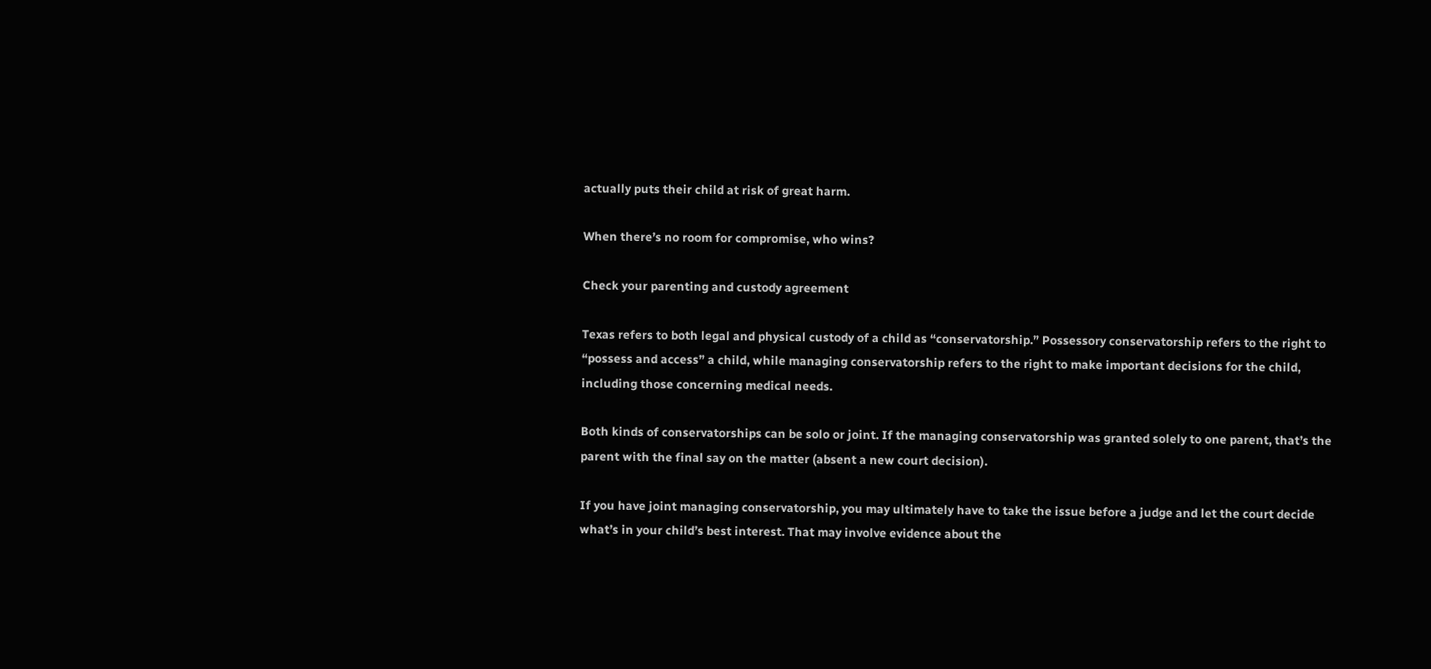actually puts their child at risk of great harm.

When there’s no room for compromise, who wins?

Check your parenting and custody agreement

Texas refers to both legal and physical custody of a child as “conservatorship.” Possessory conservatorship refers to the right to “possess and access” a child, while managing conservatorship refers to the right to make important decisions for the child, including those concerning medical needs.

Both kinds of conservatorships can be solo or joint. If the managing conservatorship was granted solely to one parent, that’s the parent with the final say on the matter (absent a new court decision).

If you have joint managing conservatorship, you may ultimately have to take the issue before a judge and let the court decide what’s in your child’s best interest. That may involve evidence about the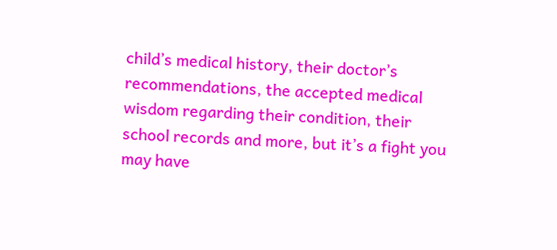child’s medical history, their doctor’s recommendations, the accepted medical wisdom regarding their condition, their school records and more, but it’s a fight you may have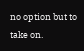no option but to take on.